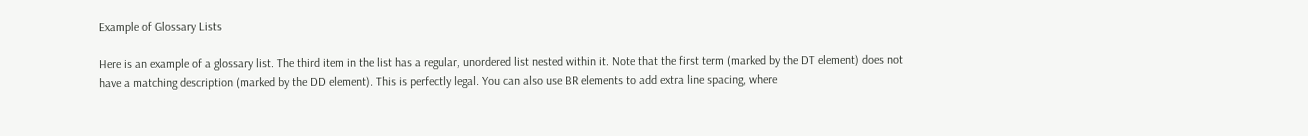Example of Glossary Lists

Here is an example of a glossary list. The third item in the list has a regular, unordered list nested within it. Note that the first term (marked by the DT element) does not have a matching description (marked by the DD element). This is perfectly legal. You can also use BR elements to add extra line spacing, where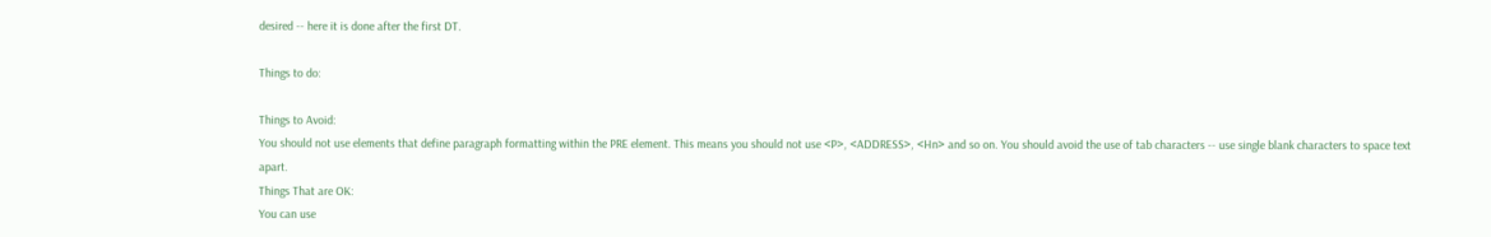desired -- here it is done after the first DT.

Things to do:

Things to Avoid:
You should not use elements that define paragraph formatting within the PRE element. This means you should not use <P>, <ADDRESS>, <Hn> and so on. You should avoid the use of tab characters -- use single blank characters to space text apart.
Things That are OK:
You can use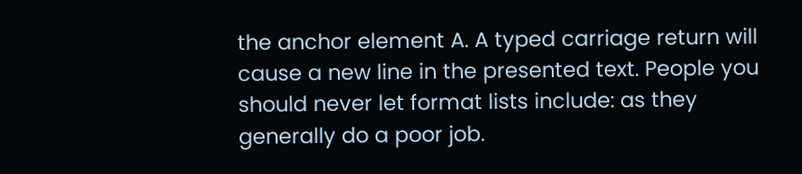the anchor element A. A typed carriage return will cause a new line in the presented text. People you should never let format lists include: as they generally do a poor job.